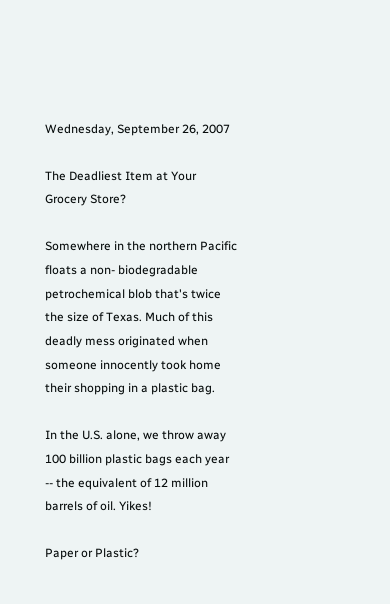Wednesday, September 26, 2007

The Deadliest Item at Your Grocery Store?

Somewhere in the northern Pacific floats a non- biodegradable petrochemical blob that's twice the size of Texas. Much of this deadly mess originated when someone innocently took home their shopping in a plastic bag.

In the U.S. alone, we throw away 100 billion plastic bags each year -- the equivalent of 12 million barrels of oil. Yikes!

Paper or Plastic?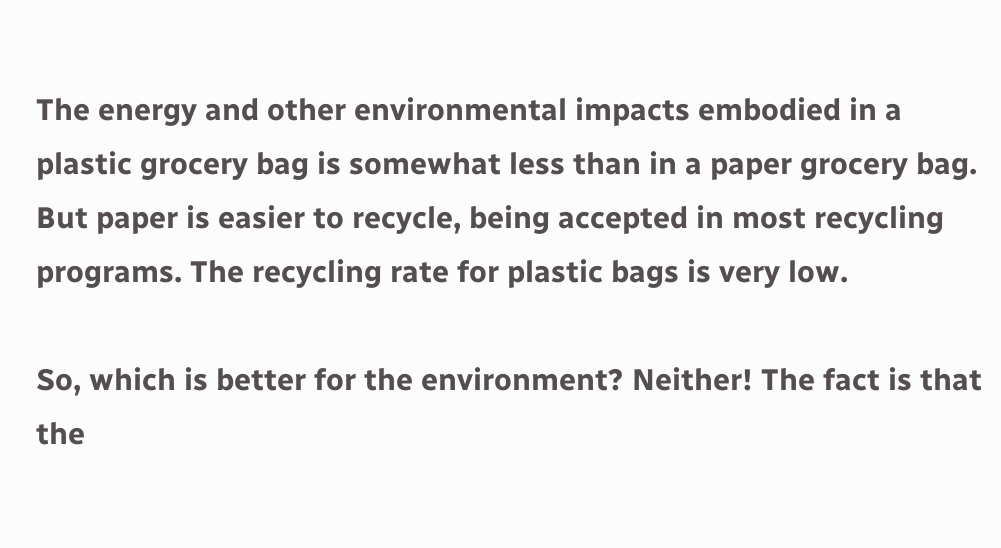The energy and other environmental impacts embodied in a plastic grocery bag is somewhat less than in a paper grocery bag. But paper is easier to recycle, being accepted in most recycling programs. The recycling rate for plastic bags is very low.

So, which is better for the environment? Neither! The fact is that the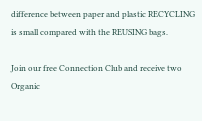difference between paper and plastic RECYCLING is small compared with the REUSING bags.

Join our free Connection Club and receive two Organic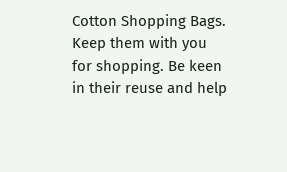Cotton Shopping Bags. Keep them with you for shopping. Be keen in their reuse and help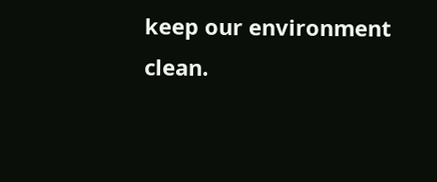keep our environment clean.